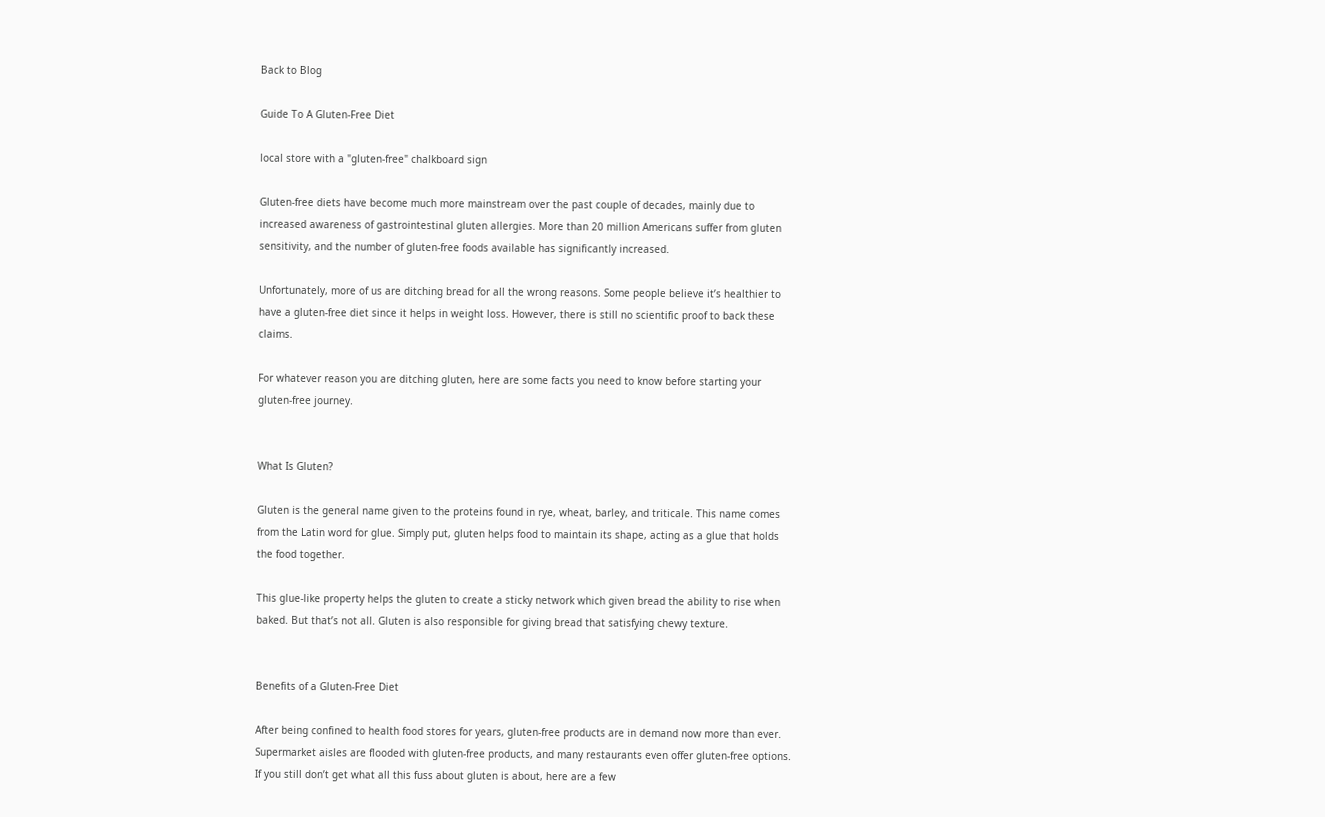Back to Blog

Guide To A Gluten-Free Diet

local store with a "gluten-free" chalkboard sign

Gluten-free diets have become much more mainstream over the past couple of decades, mainly due to increased awareness of gastrointestinal gluten allergies. More than 20 million Americans suffer from gluten sensitivity, and the number of gluten-free foods available has significantly increased.

Unfortunately, more of us are ditching bread for all the wrong reasons. Some people believe it’s healthier to have a gluten-free diet since it helps in weight loss. However, there is still no scientific proof to back these claims.

For whatever reason you are ditching gluten, here are some facts you need to know before starting your gluten-free journey.


What Is Gluten?

Gluten is the general name given to the proteins found in rye, wheat, barley, and triticale. This name comes from the Latin word for glue. Simply put, gluten helps food to maintain its shape, acting as a glue that holds the food together.

This glue-like property helps the gluten to create a sticky network which given bread the ability to rise when baked. But that’s not all. Gluten is also responsible for giving bread that satisfying chewy texture.


Benefits of a Gluten-Free Diet

After being confined to health food stores for years, gluten-free products are in demand now more than ever. Supermarket aisles are flooded with gluten-free products, and many restaurants even offer gluten-free options.
If you still don’t get what all this fuss about gluten is about, here are a few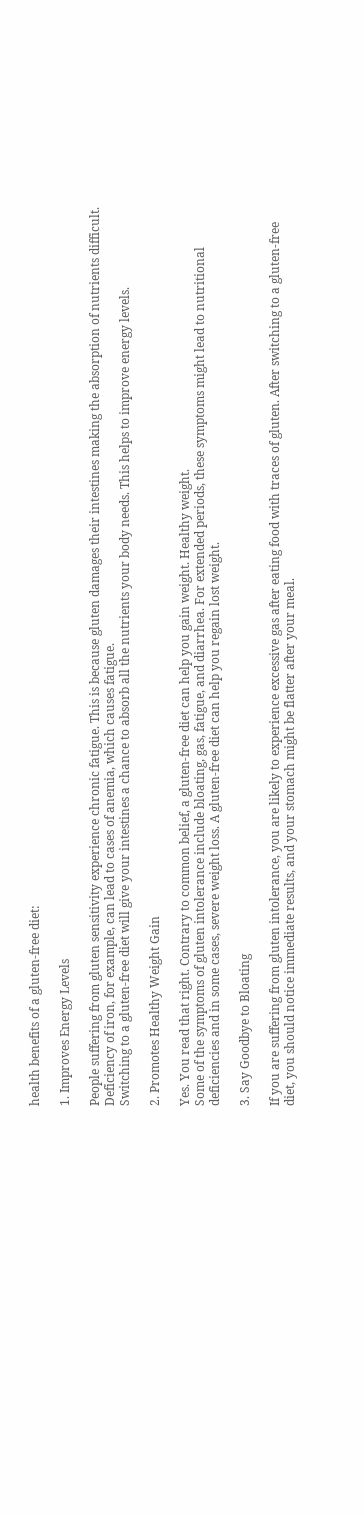health benefits of a gluten-free diet:

1. Improves Energy Levels

People suffering from gluten sensitivity experience chronic fatigue. This is because gluten damages their intestines making the absorption of nutrients difficult. Deficiency of iron, for example, can lead to cases of anemia, which causes fatigue.
Switching to a gluten-free diet will give your intestines a chance to absorb all the nutrients your body needs. This helps to improve energy levels.

2. Promotes Healthy Weight Gain

Yes. You read that right. Contrary to common belief, a gluten-free diet can help you gain weight. Healthy weight.
Some of the symptoms of gluten intolerance include bloating, gas, fatigue, and diarrhea. For extended periods, these symptoms might lead to nutritional deficiencies and in some cases, severe weight loss. A gluten-free diet can help you regain lost weight.

3. Say Goodbye to Bloating

If you are suffering from gluten intolerance, you are likely to experience excessive gas after eating food with traces of gluten. After switching to a gluten-free diet, you should notice immediate results, and your stomach might be flatter after your meal.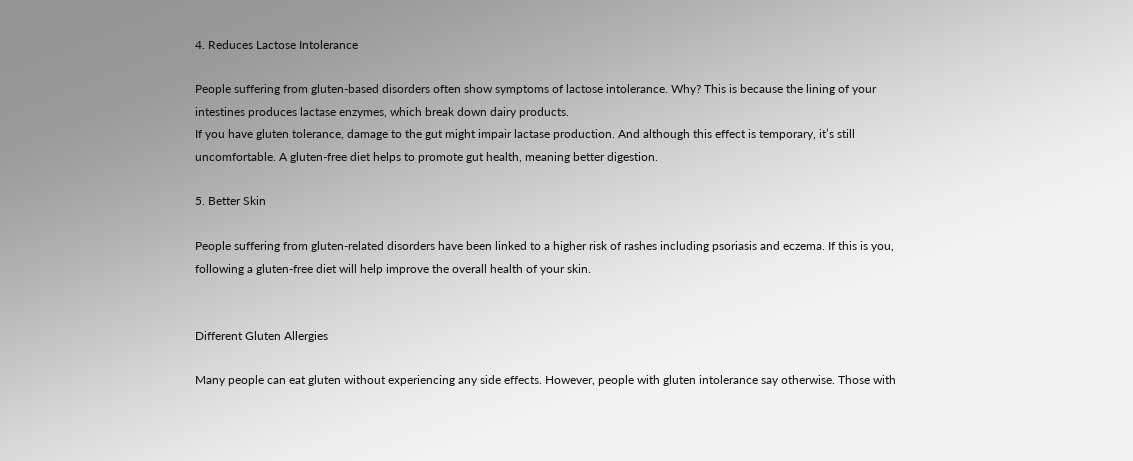4. Reduces Lactose Intolerance

People suffering from gluten-based disorders often show symptoms of lactose intolerance. Why? This is because the lining of your intestines produces lactase enzymes, which break down dairy products.
If you have gluten tolerance, damage to the gut might impair lactase production. And although this effect is temporary, it’s still uncomfortable. A gluten-free diet helps to promote gut health, meaning better digestion.

5. Better Skin

People suffering from gluten-related disorders have been linked to a higher risk of rashes including psoriasis and eczema. If this is you, following a gluten-free diet will help improve the overall health of your skin.


Different Gluten Allergies

Many people can eat gluten without experiencing any side effects. However, people with gluten intolerance say otherwise. Those with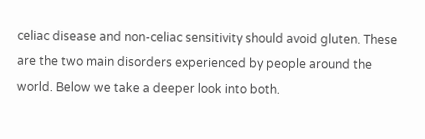celiac disease and non-celiac sensitivity should avoid gluten. These are the two main disorders experienced by people around the world. Below we take a deeper look into both.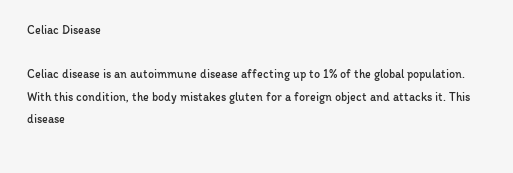Celiac Disease

Celiac disease is an autoimmune disease affecting up to 1% of the global population. With this condition, the body mistakes gluten for a foreign object and attacks it. This disease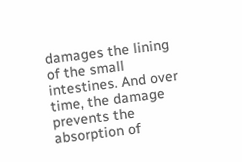damages the lining of the small intestines. And over time, the damage prevents the absorption of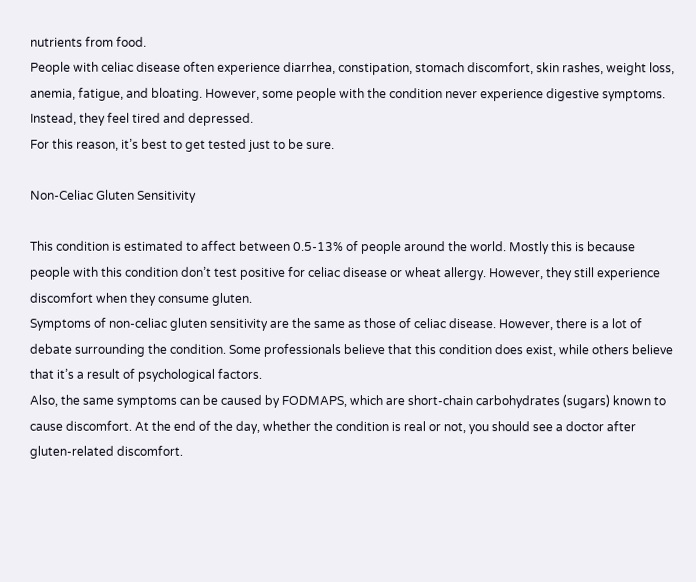nutrients from food.
People with celiac disease often experience diarrhea, constipation, stomach discomfort, skin rashes, weight loss, anemia, fatigue, and bloating. However, some people with the condition never experience digestive symptoms. Instead, they feel tired and depressed.
For this reason, it’s best to get tested just to be sure.

Non-Celiac Gluten Sensitivity

This condition is estimated to affect between 0.5-13% of people around the world. Mostly this is because people with this condition don’t test positive for celiac disease or wheat allergy. However, they still experience discomfort when they consume gluten.
Symptoms of non-celiac gluten sensitivity are the same as those of celiac disease. However, there is a lot of debate surrounding the condition. Some professionals believe that this condition does exist, while others believe that it’s a result of psychological factors.
Also, the same symptoms can be caused by FODMAPS, which are short-chain carbohydrates (sugars) known to cause discomfort. At the end of the day, whether the condition is real or not, you should see a doctor after gluten-related discomfort.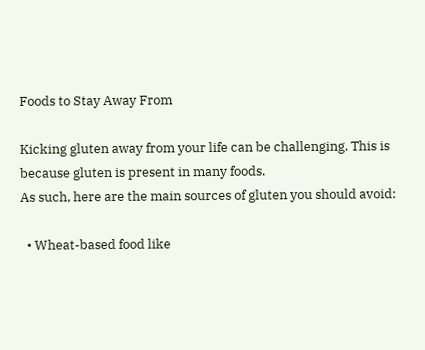Foods to Stay Away From

Kicking gluten away from your life can be challenging. This is because gluten is present in many foods.
As such, here are the main sources of gluten you should avoid:

  • Wheat-based food like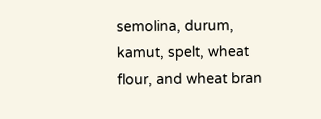semolina, durum, kamut, spelt, wheat flour, and wheat bran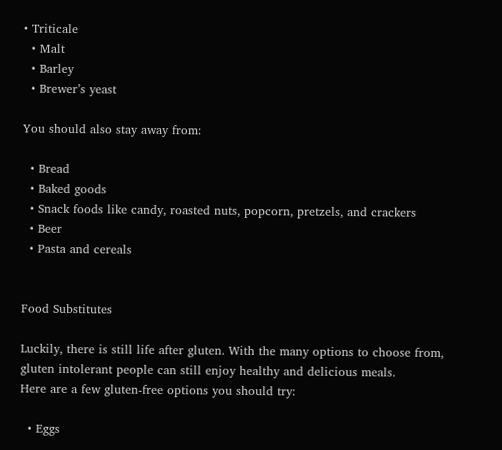• Triticale
  • Malt
  • Barley
  • Brewer’s yeast

You should also stay away from:

  • Bread
  • Baked goods
  • Snack foods like candy, roasted nuts, popcorn, pretzels, and crackers
  • Beer
  • Pasta and cereals


Food Substitutes

Luckily, there is still life after gluten. With the many options to choose from, gluten intolerant people can still enjoy healthy and delicious meals.
Here are a few gluten-free options you should try:

  • Eggs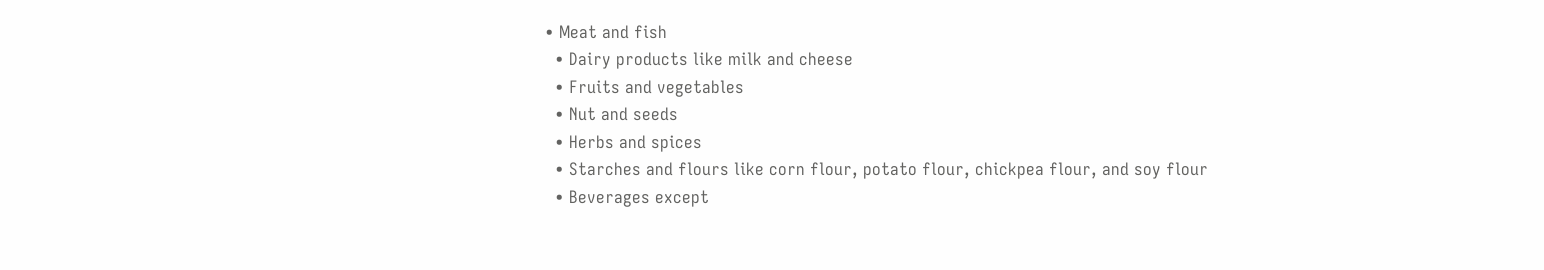• Meat and fish
  • Dairy products like milk and cheese
  • Fruits and vegetables
  • Nut and seeds
  • Herbs and spices
  • Starches and flours like corn flour, potato flour, chickpea flour, and soy flour
  • Beverages except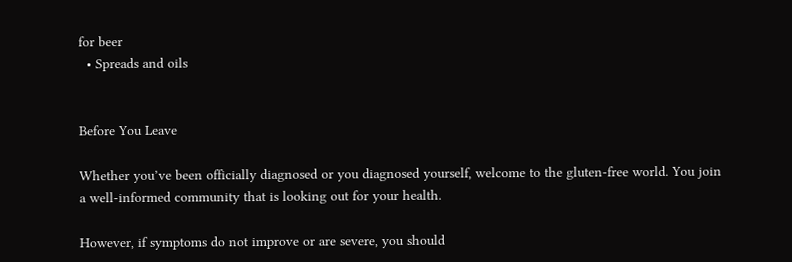for beer
  • Spreads and oils


Before You Leave

Whether you’ve been officially diagnosed or you diagnosed yourself, welcome to the gluten-free world. You join a well-informed community that is looking out for your health.

However, if symptoms do not improve or are severe, you should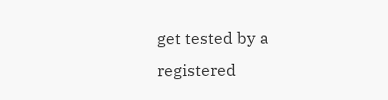get tested by a registered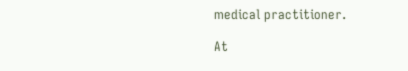medical practitioner.

At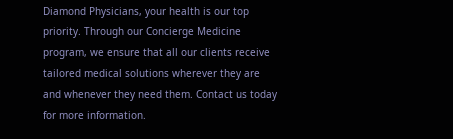Diamond Physicians, your health is our top priority. Through our Concierge Medicine program, we ensure that all our clients receive tailored medical solutions wherever they are and whenever they need them. Contact us today for more information.